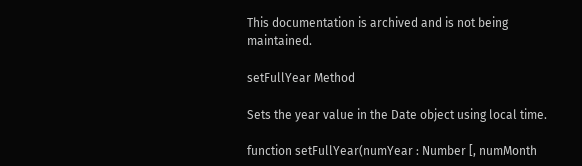This documentation is archived and is not being maintained.

setFullYear Method

Sets the year value in the Date object using local time.

function setFullYear(numYear : Number [, numMonth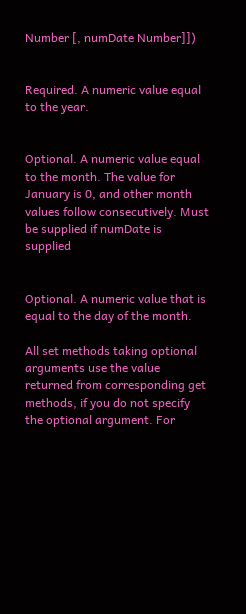Number [, numDate Number]])


Required. A numeric value equal to the year.


Optional. A numeric value equal to the month. The value for January is 0, and other month values follow consecutively. Must be supplied if numDate is supplied


Optional. A numeric value that is equal to the day of the month.

All set methods taking optional arguments use the value returned from corresponding get methods, if you do not specify the optional argument. For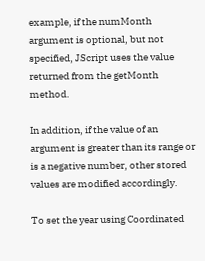example, if the numMonth argument is optional, but not specified, JScript uses the value returned from the getMonth method.

In addition, if the value of an argument is greater than its range or is a negative number, other stored values are modified accordingly.

To set the year using Coordinated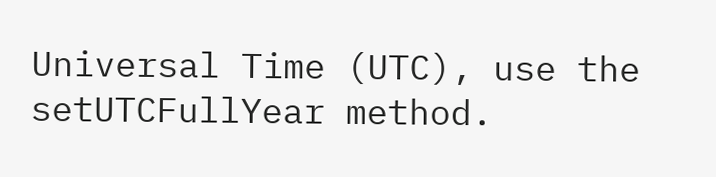Universal Time (UTC), use the setUTCFullYear method.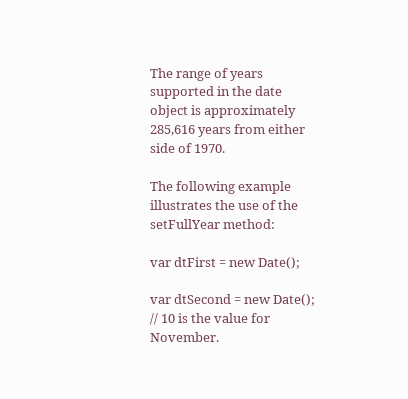The range of years supported in the date object is approximately 285,616 years from either side of 1970.

The following example illustrates the use of the setFullYear method:

var dtFirst = new Date();

var dtSecond = new Date();
// 10 is the value for November.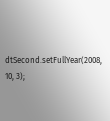dtSecond.setFullYear(2008, 10, 3);